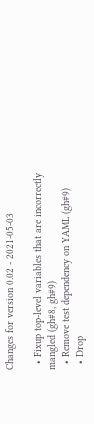Changes for version 0.02 - 2021-05-03

  • Fixup top-level variables that are incorrectly mangled (gh#8, gh#9)
  • Remove test dependency on YAML (gh#9)
  • Drop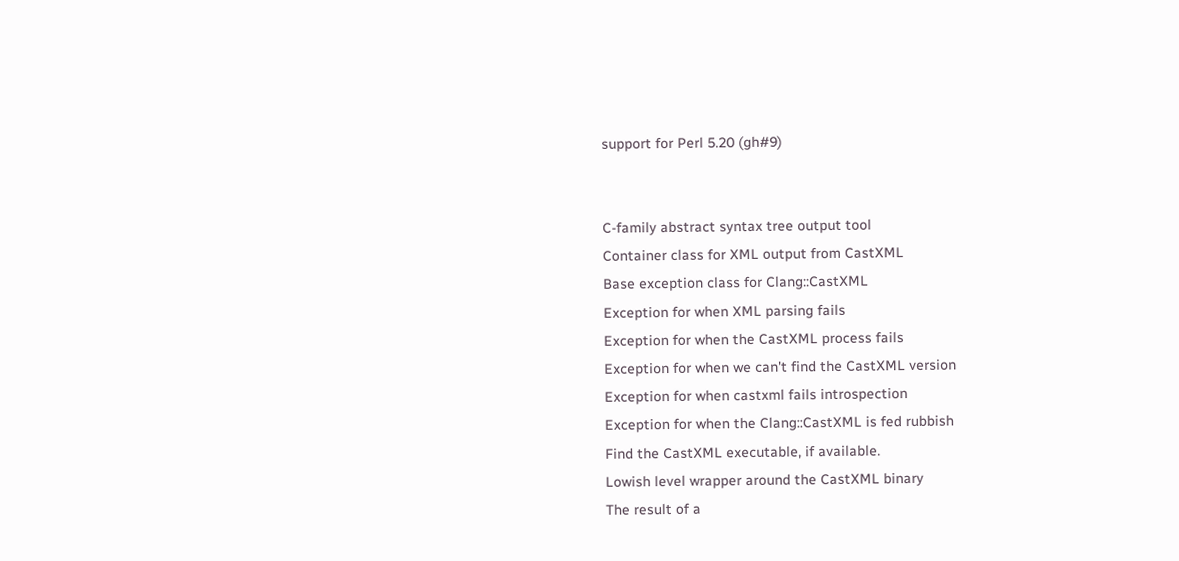support for Perl 5.20 (gh#9)


C-family abstract syntax tree output tool
Container class for XML output from CastXML
Base exception class for Clang::CastXML
Exception for when XML parsing fails
Exception for when the CastXML process fails
Exception for when we can't find the CastXML version
Exception for when castxml fails introspection
Exception for when the Clang::CastXML is fed rubbish
Find the CastXML executable, if available.
Lowish level wrapper around the CastXML binary
The result of a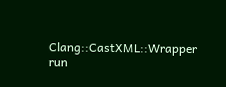Clang::CastXML::Wrapper run